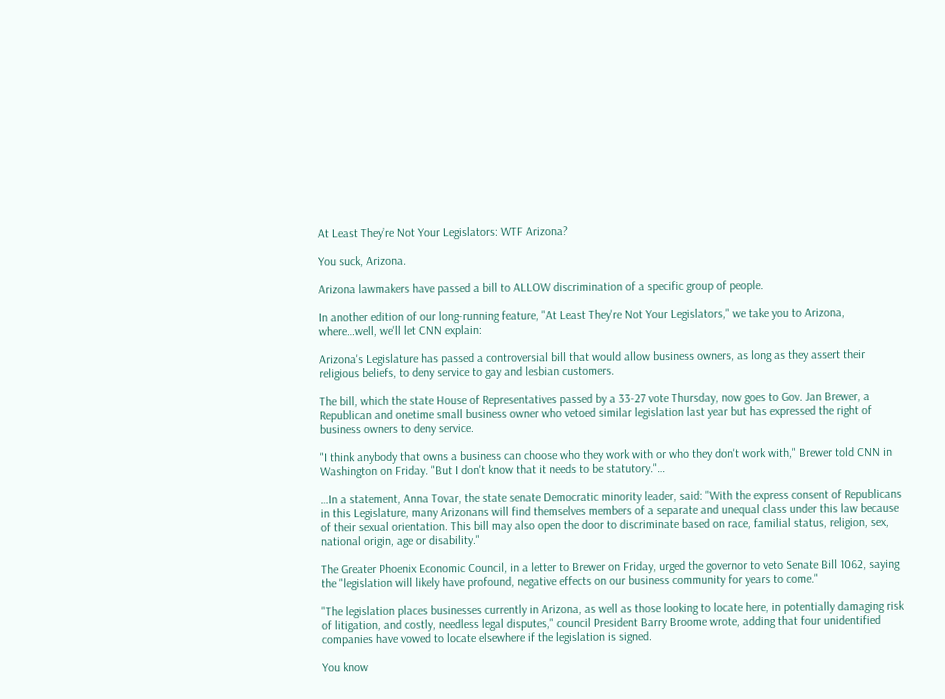At Least They’re Not Your Legislators: WTF Arizona?

You suck, Arizona.

Arizona lawmakers have passed a bill to ALLOW discrimination of a specific group of people.

In another edition of our long-running feature, "At Least They're Not Your Legislators," we take you to Arizona, where…well, we'll let CNN explain:

Arizona's Legislature has passed a controversial bill that would allow business owners, as long as they assert their religious beliefs, to deny service to gay and lesbian customers.

The bill, which the state House of Representatives passed by a 33-27 vote Thursday, now goes to Gov. Jan Brewer, a Republican and onetime small business owner who vetoed similar legislation last year but has expressed the right of business owners to deny service.

"I think anybody that owns a business can choose who they work with or who they don't work with," Brewer told CNN in Washington on Friday. "But I don't know that it needs to be statutory."…

…In a statement, Anna Tovar, the state senate Democratic minority leader, said: "With the express consent of Republicans in this Legislature, many Arizonans will find themselves members of a separate and unequal class under this law because of their sexual orientation. This bill may also open the door to discriminate based on race, familial status, religion, sex, national origin, age or disability."

The Greater Phoenix Economic Council, in a letter to Brewer on Friday, urged the governor to veto Senate Bill 1062, saying the "legislation will likely have profound, negative effects on our business community for years to come."

"The legislation places businesses currently in Arizona, as well as those looking to locate here, in potentially damaging risk of litigation, and costly, needless legal disputes," council President Barry Broome wrote, adding that four unidentified companies have vowed to locate elsewhere if the legislation is signed.

You know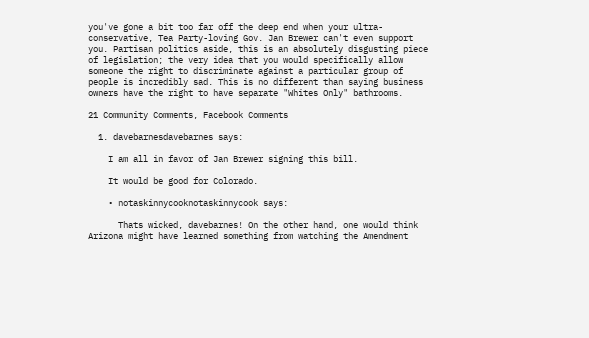you've gone a bit too far off the deep end when your ultra-conservative, Tea Party-loving Gov. Jan Brewer can't even support you. Partisan politics aside, this is an absolutely disgusting piece of legislation; the very idea that you would specifically allow someone the right to discriminate against a particular group of people is incredibly sad. This is no different than saying business owners have the right to have separate "Whites Only" bathrooms.

21 Community Comments, Facebook Comments

  1. davebarnesdavebarnes says:

    I am all in favor of Jan Brewer signing this bill.

    It would be good for Colorado.

    • notaskinnycooknotaskinnycook says:

      Thats wicked, davebarnes! On the other hand, one would think Arizona might have learned something from watching the Amendment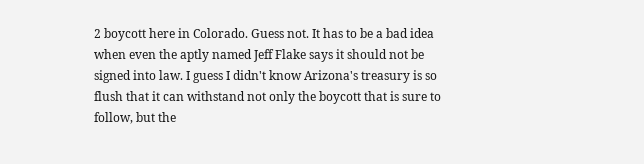2 boycott here in Colorado. Guess not. It has to be a bad idea when even the aptly named Jeff Flake says it should not be signed into law. I guess I didn't know Arizona's treasury is so flush that it can withstand not only the boycott that is sure to follow, but the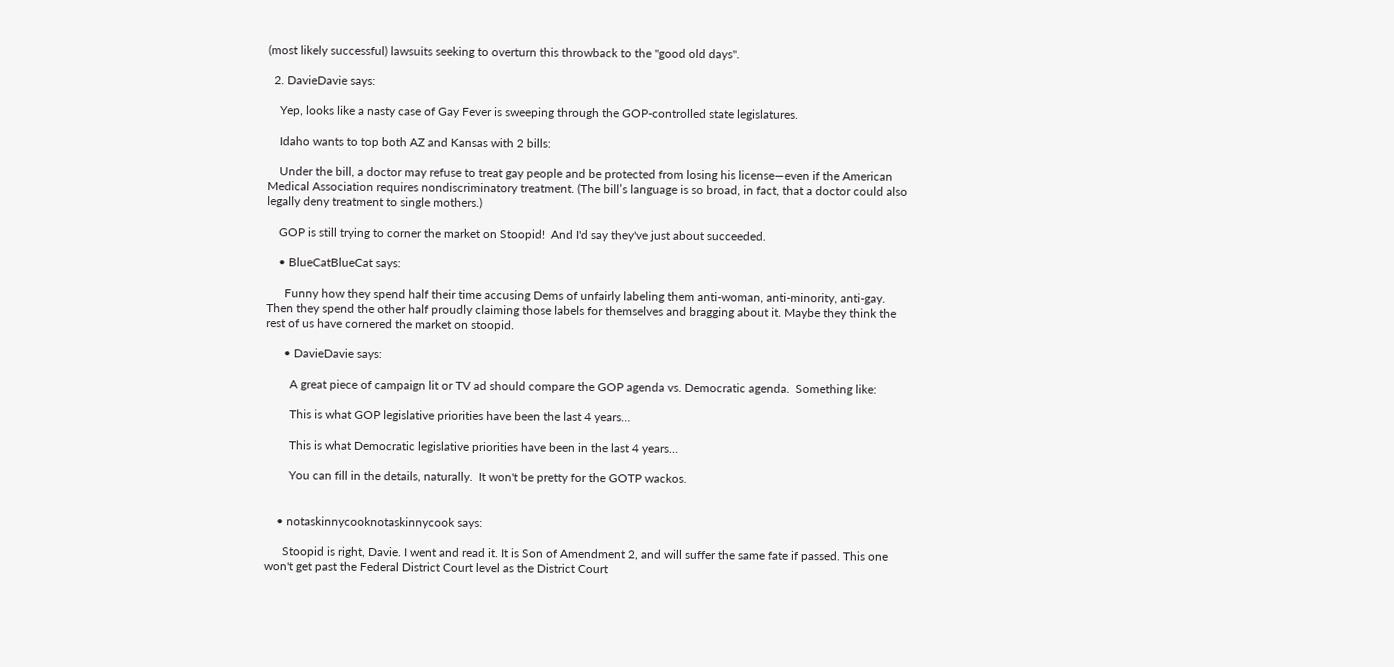(most likely successful) lawsuits seeking to overturn this throwback to the "good old days".

  2. DavieDavie says:

    Yep, looks like a nasty case of Gay Fever is sweeping through the GOP-controlled state legislatures.

    Idaho wants to top both AZ and Kansas with 2 bills:

    Under the bill, a doctor may refuse to treat gay people and be protected from losing his license—even if the American Medical Association requires nondiscriminatory treatment. (The bill’s language is so broad, in fact, that a doctor could also legally deny treatment to single mothers.)

    GOP is still trying to corner the market on Stoopid!  And I'd say they've just about succeeded.

    • BlueCatBlueCat says:

      Funny how they spend half their time accusing Dems of unfairly labeling them anti-woman, anti-minority, anti-gay.  Then they spend the other half proudly claiming those labels for themselves and bragging about it. Maybe they think the rest of us have cornered the market on stoopid.

      • DavieDavie says:

        A great piece of campaign lit or TV ad should compare the GOP agenda vs. Democratic agenda.  Something like:

        This is what GOP legislative priorities have been the last 4 years…

        This is what Democratic legislative priorities have been in the last 4 years…

        You can fill in the details, naturally.  It won't be pretty for the GOTP wackos.


    • notaskinnycooknotaskinnycook says:

      Stoopid is right, Davie. I went and read it. It is Son of Amendment 2, and will suffer the same fate if passed. This one won't get past the Federal District Court level as the District Court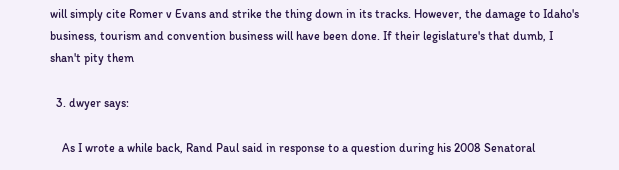will simply cite Romer v Evans and strike the thing down in its tracks. However, the damage to Idaho's  business, tourism and convention business will have been done. If their legislature's that dumb, I shan't pity them

  3. dwyer says:

    As I wrote a while back, Rand Paul said in response to a question during his 2008 Senatoral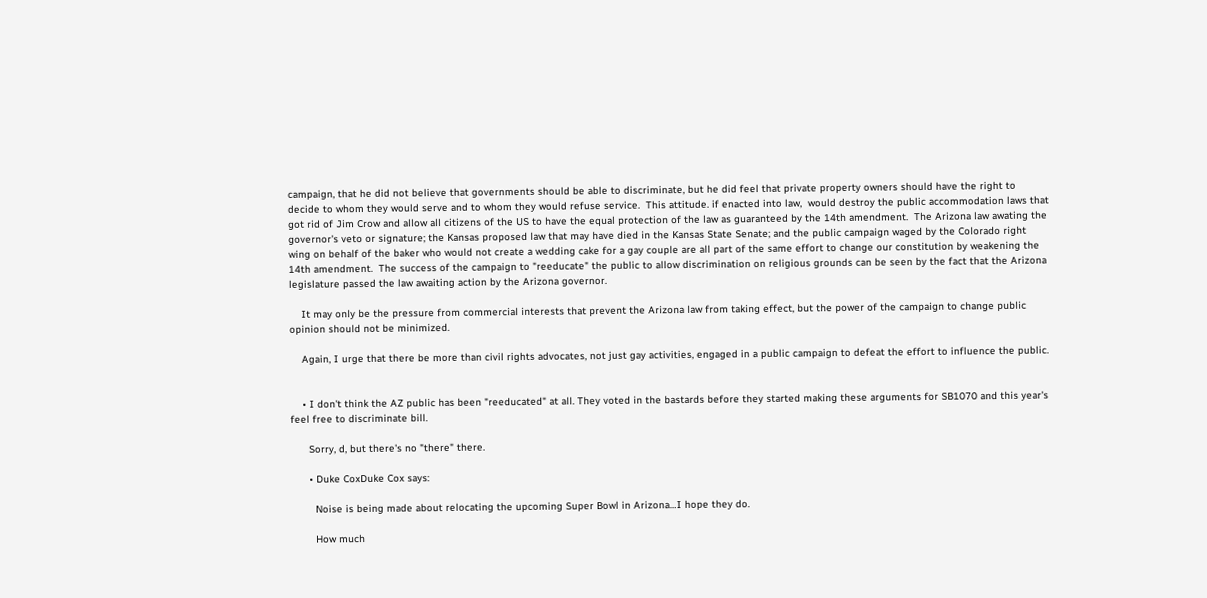campaign, that he did not believe that governments should be able to discriminate, but he did feel that private property owners should have the right to decide to whom they would serve and to whom they would refuse service.  This attitude. if enacted into law,  would destroy the public accommodation laws that got rid of Jim Crow and allow all citizens of the US to have the equal protection of the law as guaranteed by the 14th amendment.  The Arizona law awating the governor's veto or signature; the Kansas proposed law that may have died in the Kansas State Senate; and the public campaign waged by the Colorado right wing on behalf of the baker who would not create a wedding cake for a gay couple are all part of the same effort to change our constitution by weakening the 14th amendment.  The success of the campaign to "reeducate" the public to allow discrimination on religious grounds can be seen by the fact that the Arizona legislature passed the law awaiting action by the Arizona governor.

    It may only be the pressure from commercial interests that prevent the Arizona law from taking effect, but the power of the campaign to change public opinion should not be minimized.

    Again, I urge that there be more than civil rights advocates, not just gay activities, engaged in a public campaign to defeat the effort to influence the public.


    • I don't think the AZ public has been "reeducated" at all. They voted in the bastards before they started making these arguments for SB1070 and this year's feel free to discriminate bill.

      Sorry, d, but there's no "there" there.

      • Duke CoxDuke Cox says:

        Noise is being made about relocating the upcoming Super Bowl in Arizona…I hope they do.

        How much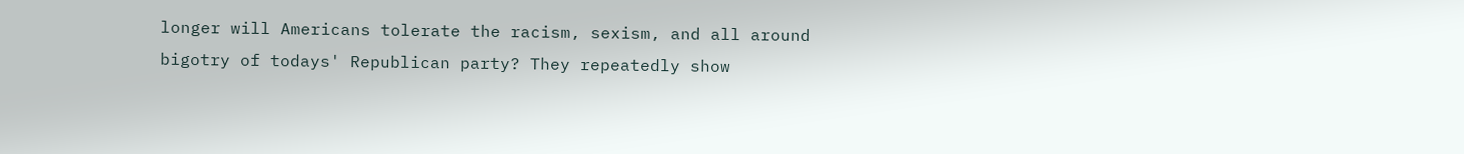longer will Americans tolerate the racism, sexism, and all around bigotry of todays' Republican party? They repeatedly show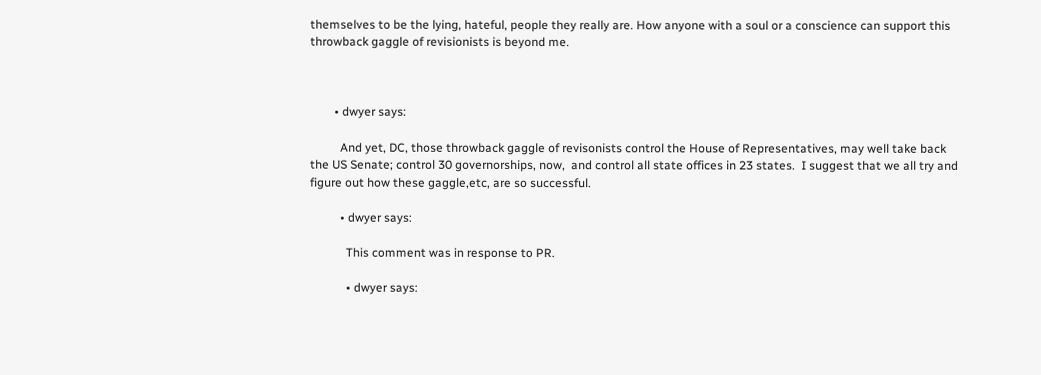themselves to be the lying, hateful, people they really are. How anyone with a soul or a conscience can support this throwback gaggle of revisionists is beyond me.



        • dwyer says:

          And yet, DC, those throwback gaggle of revisonists control the House of Representatives, may well take back the US Senate; control 30 governorships, now,  and control all state offices in 23 states.  I suggest that we all try and figure out how these gaggle,etc, are so successful.

          • dwyer says:

            This comment was in response to PR.

            • dwyer says: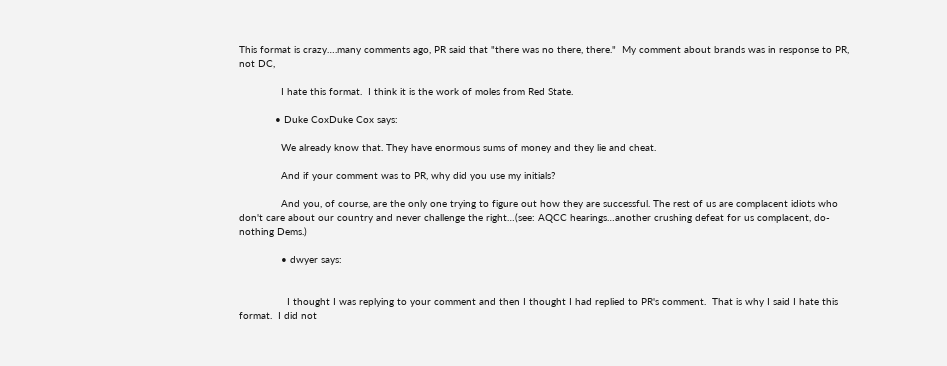This format is crazy….many comments ago, PR said that "there was no there, there."  My comment about brands was in response to PR, not DC,

              I hate this format.  I think it is the work of moles from Red State.

            • Duke CoxDuke Cox says:

              We already know that. They have enormous sums of money and they lie and cheat.

              And if your comment was to PR, why did you use my initials?

              And you, of course, are the only one trying to figure out how they are successful. The rest of us are complacent idiots who don't care about our country and never challenge the right…(see: AQCC hearings…another crushing defeat for us complacent, do-nothing Dems.)

              • dwyer says:


                I thought I was replying to your comment and then I thought I had replied to PR's comment.  That is why I said I hate this format.  I did not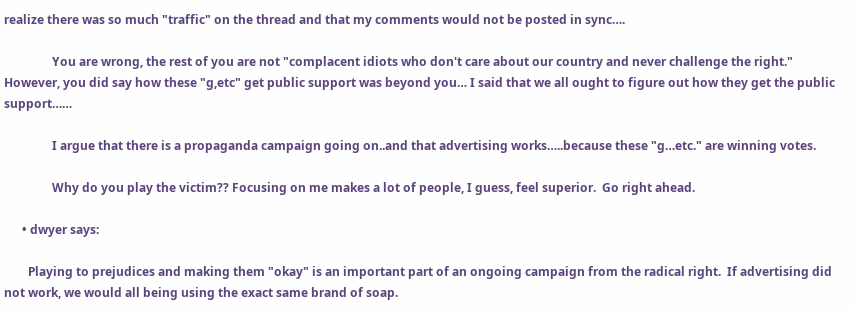realize there was so much "traffic" on the thread and that my comments would not be posted in sync….

                You are wrong, the rest of you are not "complacent idiots who don't care about our country and never challenge the right."   However, you did say how these "g,etc" get public support was beyond you… I said that we all ought to figure out how they get the public support……

                I argue that there is a propaganda campaign going on..and that advertising works…..because these "g…etc." are winning votes.

                Why do you play the victim?? Focusing on me makes a lot of people, I guess, feel superior.  Go right ahead.

      • dwyer says:

        Playing to prejudices and making them "okay" is an important part of an ongoing campaign from the radical right.  If advertising did not work, we would all being using the exact same brand of soap.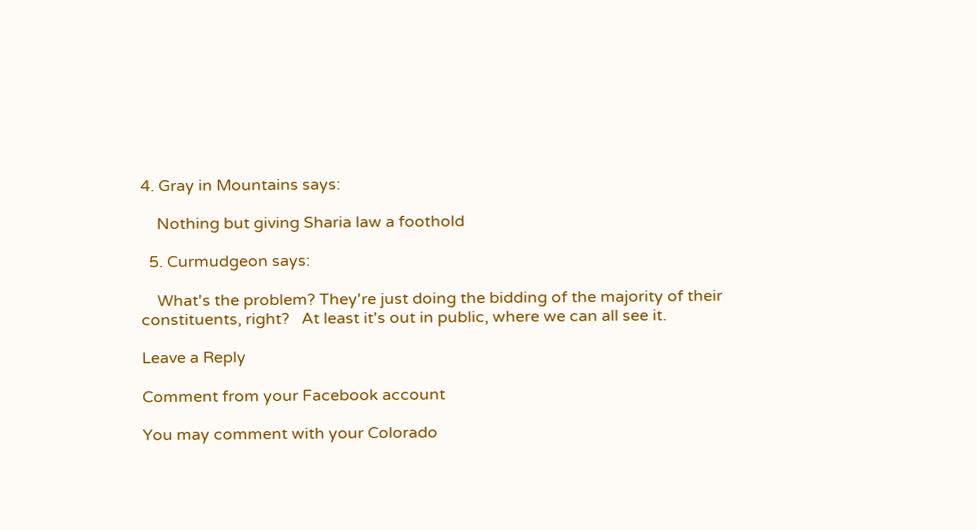4. Gray in Mountains says:

    Nothing but giving Sharia law a foothold

  5. Curmudgeon says:

    What's the problem? They're just doing the bidding of the majority of their constituents, right?   At least it's out in public, where we can all see it.

Leave a Reply

Comment from your Facebook account

You may comment with your Colorado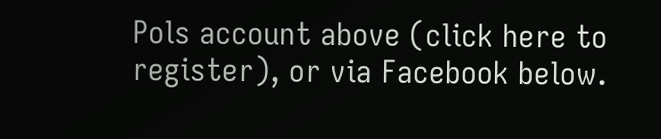Pols account above (click here to register), or via Facebook below.